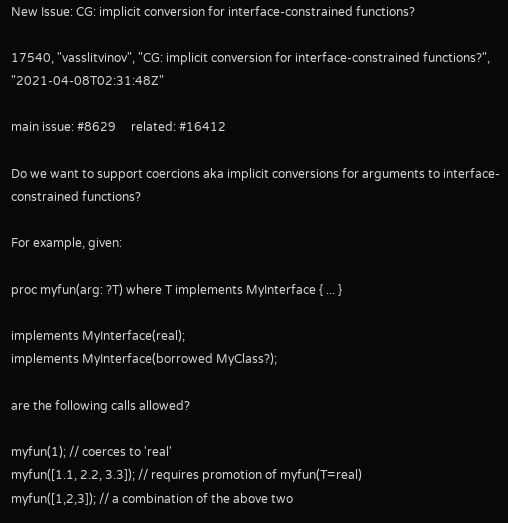New Issue: CG: implicit conversion for interface-constrained functions?

17540, "vasslitvinov", "CG: implicit conversion for interface-constrained functions?", "2021-04-08T02:31:48Z"

main issue: #8629     related: #16412

Do we want to support coercions aka implicit conversions for arguments to interface-constrained functions?

For example, given:

proc myfun(arg: ?T) where T implements MyInterface { ... }

implements MyInterface(real);
implements MyInterface(borrowed MyClass?);

are the following calls allowed?

myfun(1); // coerces to 'real'
myfun([1.1, 2.2, 3.3]); // requires promotion of myfun(T=real)
myfun([1,2,3]); // a combination of the above two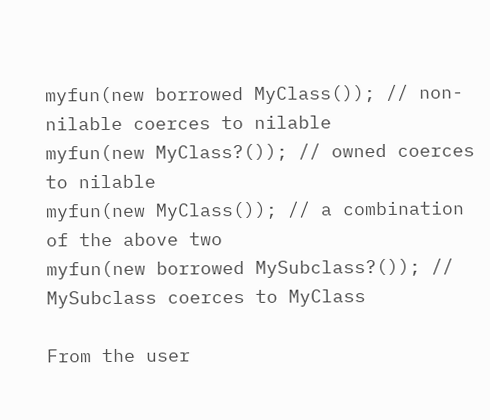myfun(new borrowed MyClass()); // non-nilable coerces to nilable
myfun(new MyClass?()); // owned coerces to nilable
myfun(new MyClass()); // a combination of the above two
myfun(new borrowed MySubclass?()); // MySubclass coerces to MyClass

From the user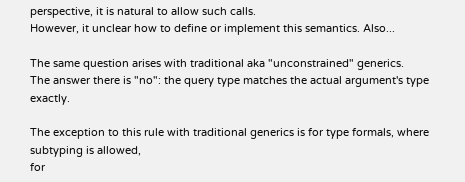perspective, it is natural to allow such calls.
However, it unclear how to define or implement this semantics. Also...

The same question arises with traditional aka "unconstrained" generics.
The answer there is "no": the query type matches the actual argument's type exactly.

The exception to this rule with traditional generics is for type formals, where subtyping is allowed,
for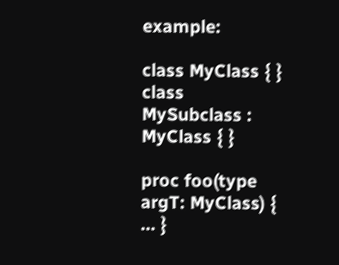example:

class MyClass { }
class MySubclass : MyClass { }

proc foo(type argT: MyClass) { ... }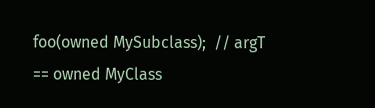foo(owned MySubclass);  // argT == owned MyClass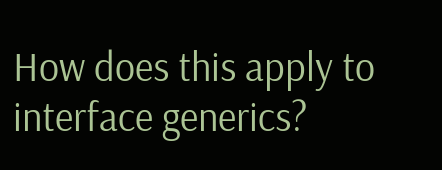How does this apply to interface generics?